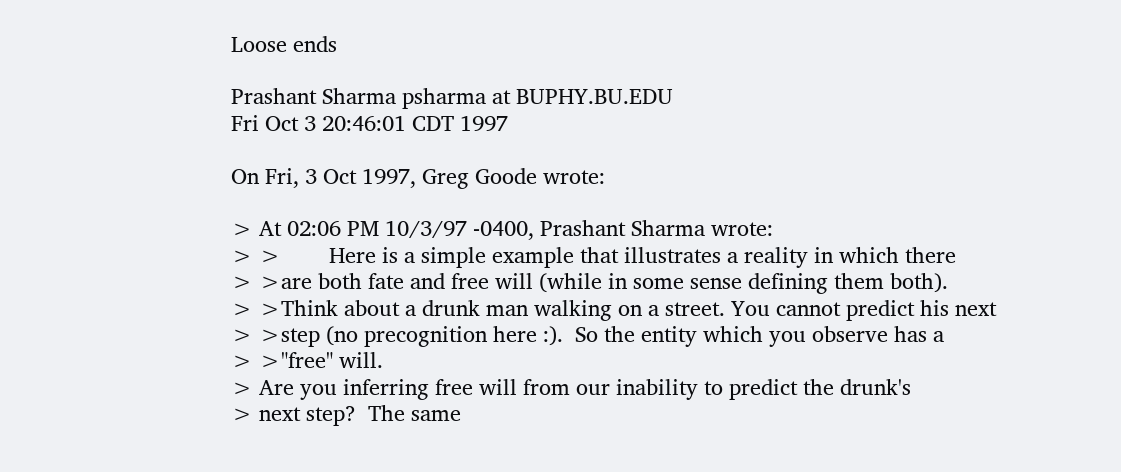Loose ends

Prashant Sharma psharma at BUPHY.BU.EDU
Fri Oct 3 20:46:01 CDT 1997

On Fri, 3 Oct 1997, Greg Goode wrote:

> At 02:06 PM 10/3/97 -0400, Prashant Sharma wrote:
> >        Here is a simple example that illustrates a reality in which there
> >are both fate and free will (while in some sense defining them both).
> >Think about a drunk man walking on a street. You cannot predict his next
> >step (no precognition here :).  So the entity which you observe has a
> >"free" will.
> Are you inferring free will from our inability to predict the drunk's
> next step?  The same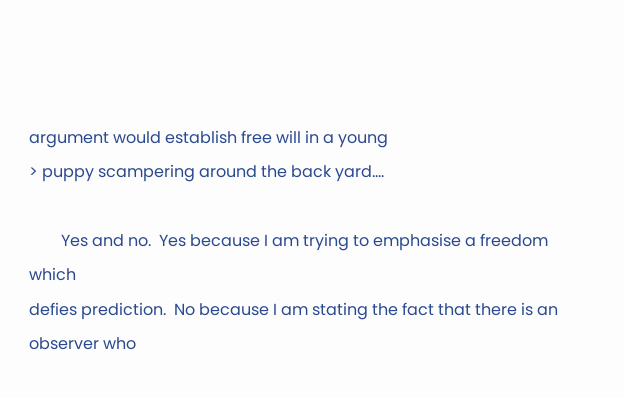argument would establish free will in a young
> puppy scampering around the back yard....

        Yes and no.  Yes because I am trying to emphasise a freedom which
defies prediction.  No because I am stating the fact that there is an
observer who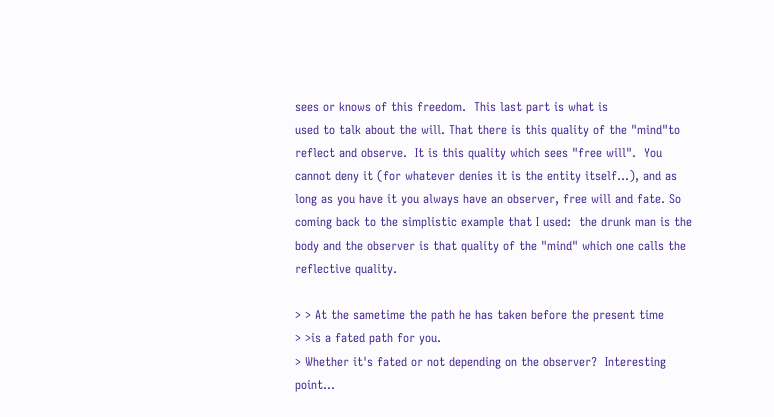sees or knows of this freedom.  This last part is what is
used to talk about the will. That there is this quality of the "mind"to
reflect and observe.  It is this quality which sees "free will".  You
cannot deny it (for whatever denies it is the entity itself...), and as
long as you have it you always have an observer, free will and fate. So
coming back to the simplistic example that I used:  the drunk man is the
body and the observer is that quality of the "mind" which one calls the
reflective quality.

> > At the sametime the path he has taken before the present time
> >is a fated path for you.
> Whether it's fated or not depending on the observer?  Interesting point...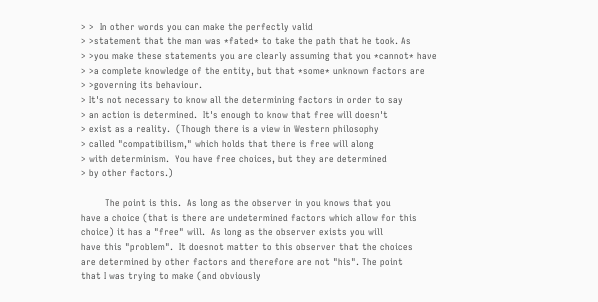> >  In other words you can make the perfectly valid
> >statement that the man was *fated* to take the path that he took. As
> >you make these statements you are clearly assuming that you *cannot* have
> >a complete knowledge of the entity, but that *some* unknown factors are
> >governing its behaviour.
> It's not necessary to know all the determining factors in order to say
> an action is determined.  It's enough to know that free will doesn't
> exist as a reality.  (Though there is a view in Western philosophy
> called "compatibilism," which holds that there is free will along
> with determinism.  You have free choices, but they are determined
> by other factors.)

        The point is this.  As long as the observer in you knows that you
have a choice (that is there are undetermined factors which allow for this
choice) it has a "free" will.  As long as the observer exists you will
have this "problem".  It doesnot matter to this observer that the choices
are determined by other factors and therefore are not "his". The point
that I was trying to make (and obviously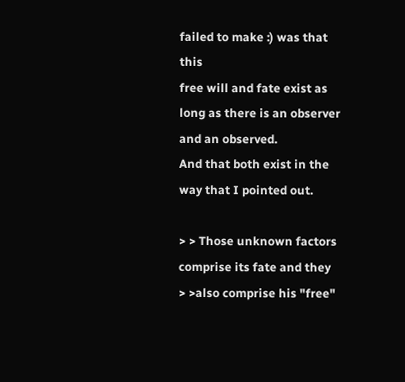failed to make :) was that this
free will and fate exist as long as there is an observer and an observed.
And that both exist in the way that I pointed out.

> > Those unknown factors comprise its fate and they
> >also comprise his "free"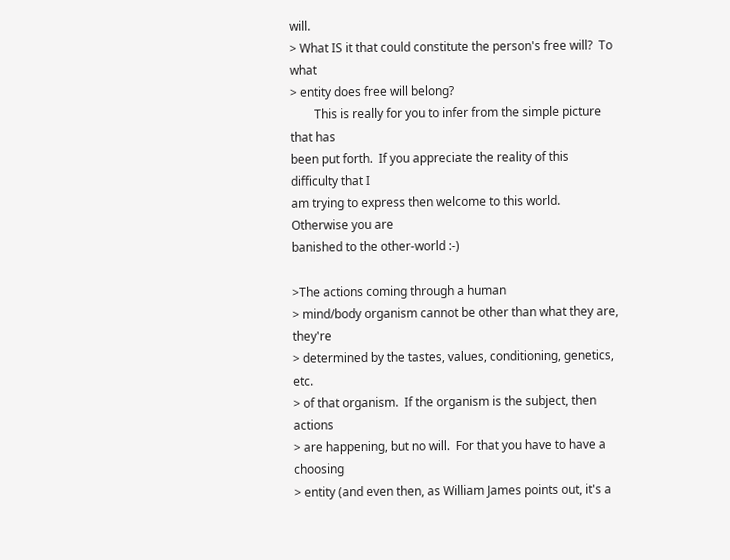will.
> What IS it that could constitute the person's free will?  To what
> entity does free will belong?
        This is really for you to infer from the simple picture that has
been put forth.  If you appreciate the reality of this difficulty that I
am trying to express then welcome to this world. Otherwise you are
banished to the other-world :-)

>The actions coming through a human
> mind/body organism cannot be other than what they are, they're
> determined by the tastes, values, conditioning, genetics, etc.
> of that organism.  If the organism is the subject, then actions
> are happening, but no will.  For that you have to have a choosing
> entity (and even then, as William James points out, it's a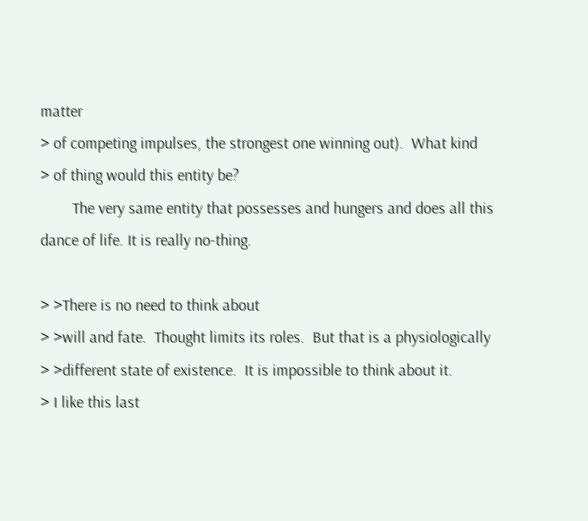matter
> of competing impulses, the strongest one winning out).  What kind
> of thing would this entity be?
        The very same entity that possesses and hungers and does all this
dance of life. It is really no-thing.

> >There is no need to think about
> >will and fate.  Thought limits its roles.  But that is a physiologically
> >different state of existence.  It is impossible to think about it.
> I like this last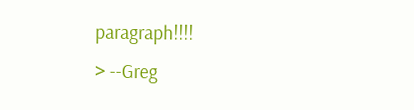paragraph!!!!
> --Greg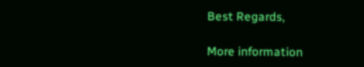Best Regards,

More information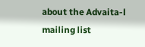about the Advaita-l mailing list